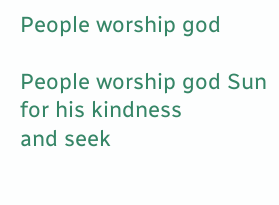People worship god

People worship god Sun for his kindness
and seek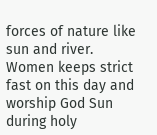forces of nature like sun and river.
Women keeps strict fast on this day and
worship God Sun during holy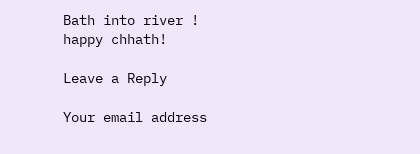Bath into river !
happy chhath!

Leave a Reply

Your email address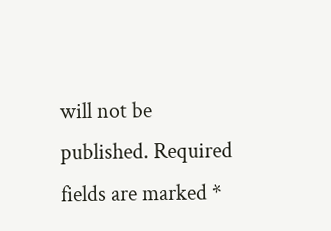will not be published. Required fields are marked *